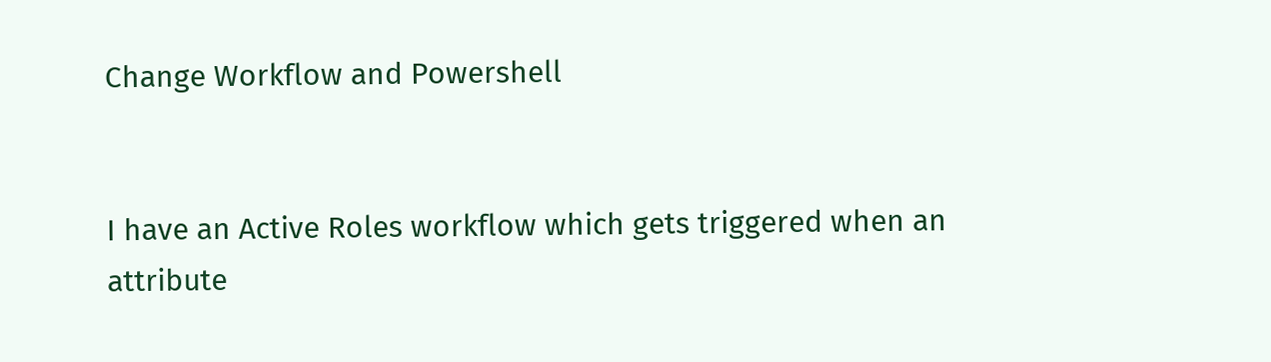Change Workflow and Powershell


I have an Active Roles workflow which gets triggered when an attribute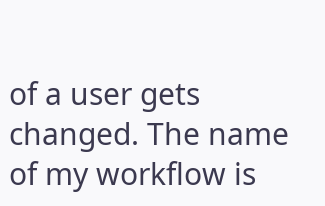of a user gets changed. The name of my workflow is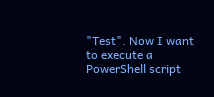"Test". Now I want to execute a PowerShell script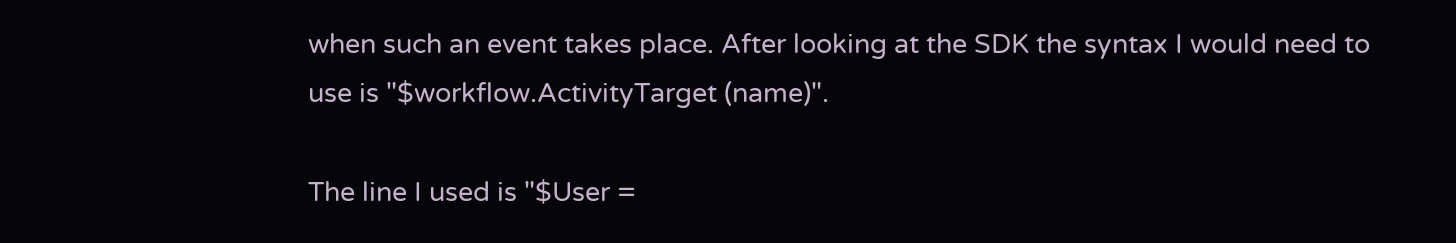when such an event takes place. After looking at the SDK the syntax I would need to use is "$workflow.ActivityTarget (name)".

The line I used is "$User =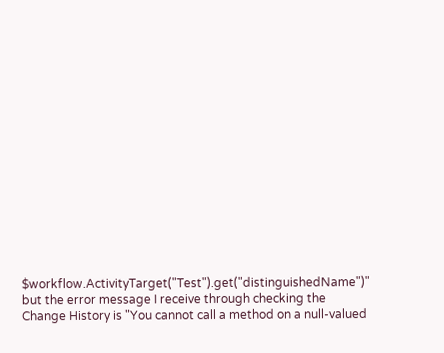$workflow.ActivityTarget("Test").get("distinguishedName")" but the error message I receive through checking the Change History is "You cannot call a method on a null-valued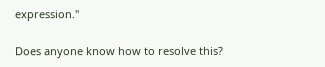expression."

Does anyone know how to resolve this?